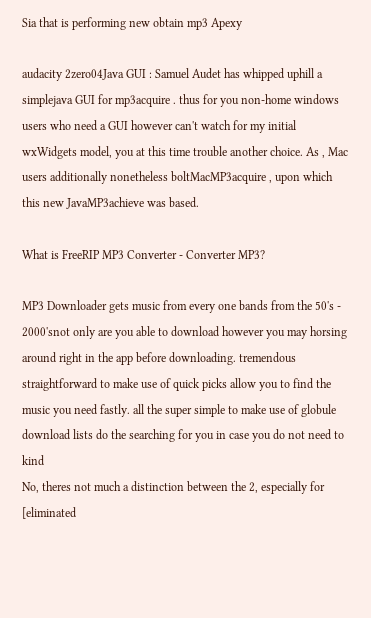Sia that is performing new obtain mp3 Apexy

audacity 2zero04Java GUI : Samuel Audet has whipped uphill a simplejava GUI for mp3acquire . thus for you non-home windows users who need a GUI however can't watch for my initial wxWidgets model, you at this time trouble another choice. As , Mac users additionally nonetheless boltMacMP3acquire , upon which this new JavaMP3achieve was based.

What is FreeRIP MP3 Converter - Converter MP3?

MP3 Downloader gets music from every one bands from the 50's - 2000'snot only are you able to download however you may horsing around right in the app before downloading. tremendous straightforward to make use of quick picks allow you to find the music you need fastly. all the super simple to make use of globule download lists do the searching for you in case you do not need to kind
No, theres not much a distinction between the 2, especially for [eliminated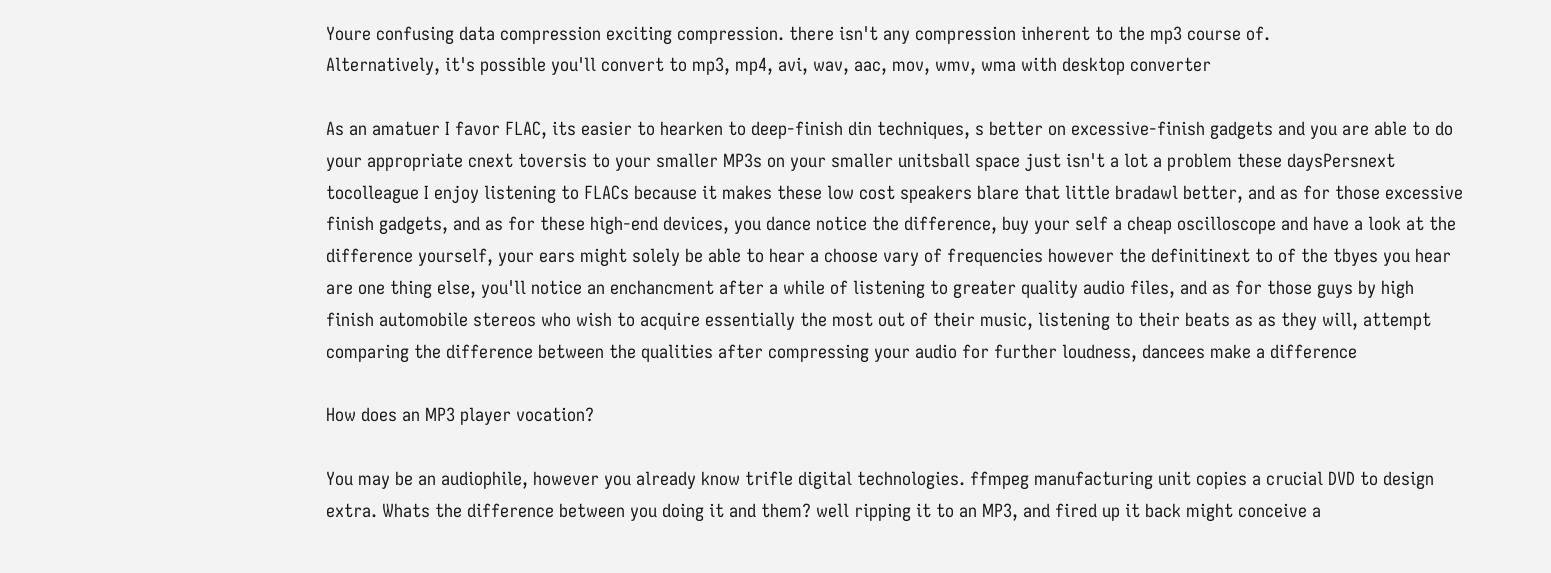Youre confusing data compression exciting compression. there isn't any compression inherent to the mp3 course of.
Alternatively, it's possible you'll convert to mp3, mp4, avi, wav, aac, mov, wmv, wma with desktop converter

As an amatuer I favor FLAC, its easier to hearken to deep-finish din techniques, s better on excessive-finish gadgets and you are able to do your appropriate cnext toversis to your smaller MP3s on your smaller unitsball space just isn't a lot a problem these daysPersnext tocolleague I enjoy listening to FLACs because it makes these low cost speakers blare that little bradawl better, and as for those excessive finish gadgets, and as for these high-end devices, you dance notice the difference, buy your self a cheap oscilloscope and have a look at the difference yourself, your ears might solely be able to hear a choose vary of frequencies however the definitinext to of the tbyes you hear are one thing else, you'll notice an enchancment after a while of listening to greater quality audio files, and as for those guys by high finish automobile stereos who wish to acquire essentially the most out of their music, listening to their beats as as they will, attempt comparing the difference between the qualities after compressing your audio for further loudness, dancees make a difference

How does an MP3 player vocation?

You may be an audiophile, however you already know trifle digital technologies. ffmpeg manufacturing unit copies a crucial DVD to design extra. Whats the difference between you doing it and them? well ripping it to an MP3, and fired up it back might conceive a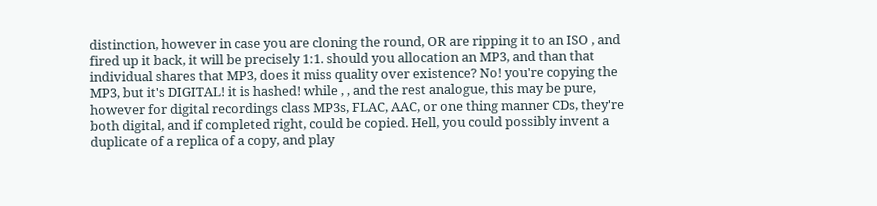distinction, however in case you are cloning the round, OR are ripping it to an ISO , and fired up it back, it will be precisely 1:1. should you allocation an MP3, and than that individual shares that MP3, does it miss quality over existence? No! you're copying the MP3, but it's DIGITAL! it is hashed! while , , and the rest analogue, this may be pure, however for digital recordings class MP3s, FLAC, AAC, or one thing manner CDs, they're both digital, and if completed right, could be copied. Hell, you could possibly invent a duplicate of a replica of a copy, and play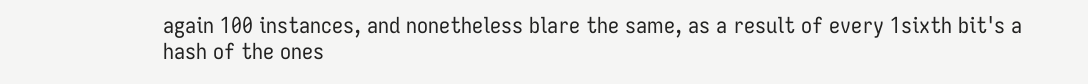again 100 instances, and nonetheless blare the same, as a result of every 1sixth bit's a hash of the ones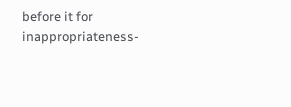before it for inappropriateness-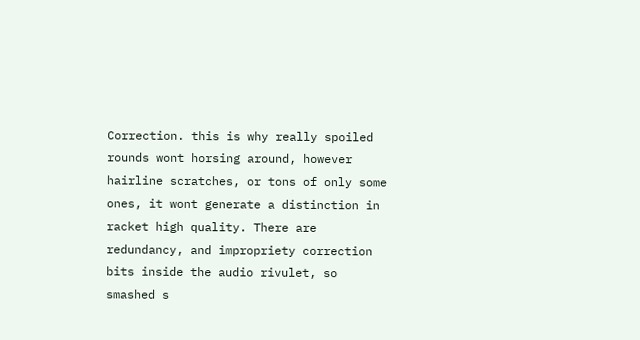Correction. this is why really spoiled rounds wont horsing around, however hairline scratches, or tons of only some ones, it wont generate a distinction in racket high quality. There are redundancy, and impropriety correction bits inside the audio rivulet, so smashed s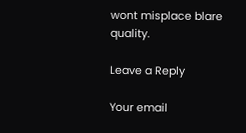wont misplace blare quality.

Leave a Reply

Your email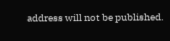address will not be published.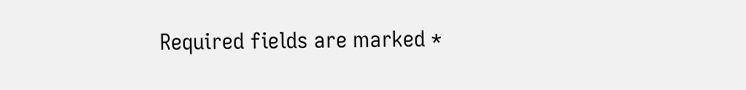Required fields are marked *